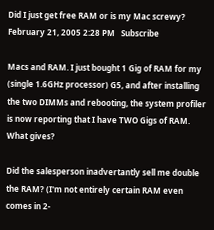Did I just get free RAM or is my Mac screwy?
February 21, 2005 2:28 PM   Subscribe

Macs and RAM. I just bought 1 Gig of RAM for my (single 1.6GHz processor) G5, and after installing the two DIMMs and rebooting, the system profiler is now reporting that I have TWO Gigs of RAM. What gives?

Did the salesperson inadvertantly sell me double the RAM? (I'm not entirely certain RAM even comes in 2-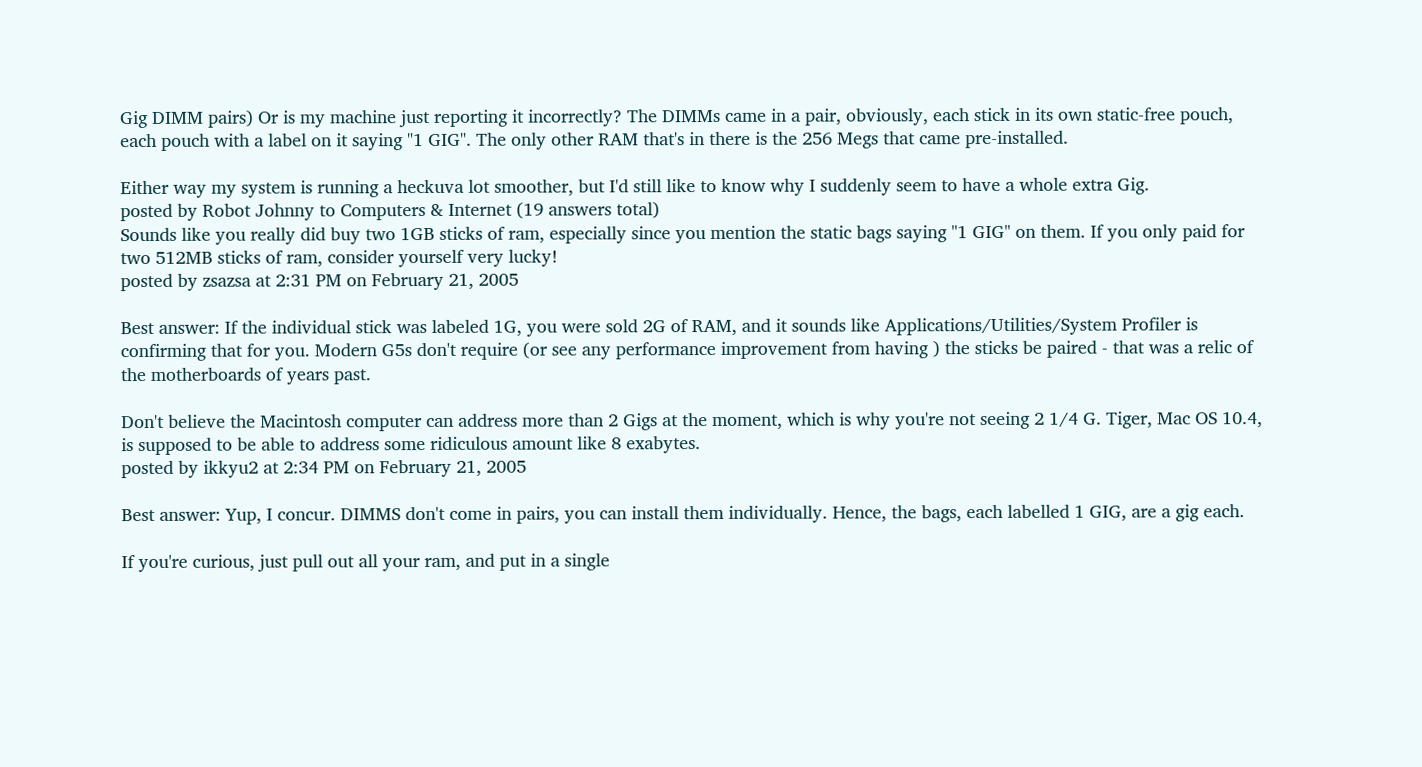Gig DIMM pairs) Or is my machine just reporting it incorrectly? The DIMMs came in a pair, obviously, each stick in its own static-free pouch, each pouch with a label on it saying "1 GIG". The only other RAM that's in there is the 256 Megs that came pre-installed.

Either way my system is running a heckuva lot smoother, but I'd still like to know why I suddenly seem to have a whole extra Gig.
posted by Robot Johnny to Computers & Internet (19 answers total)
Sounds like you really did buy two 1GB sticks of ram, especially since you mention the static bags saying "1 GIG" on them. If you only paid for two 512MB sticks of ram, consider yourself very lucky!
posted by zsazsa at 2:31 PM on February 21, 2005

Best answer: If the individual stick was labeled 1G, you were sold 2G of RAM, and it sounds like Applications/Utilities/System Profiler is confirming that for you. Modern G5s don't require (or see any performance improvement from having ) the sticks be paired - that was a relic of the motherboards of years past.

Don't believe the Macintosh computer can address more than 2 Gigs at the moment, which is why you're not seeing 2 1/4 G. Tiger, Mac OS 10.4, is supposed to be able to address some ridiculous amount like 8 exabytes.
posted by ikkyu2 at 2:34 PM on February 21, 2005

Best answer: Yup, I concur. DIMMS don't come in pairs, you can install them individually. Hence, the bags, each labelled 1 GIG, are a gig each.

If you're curious, just pull out all your ram, and put in a single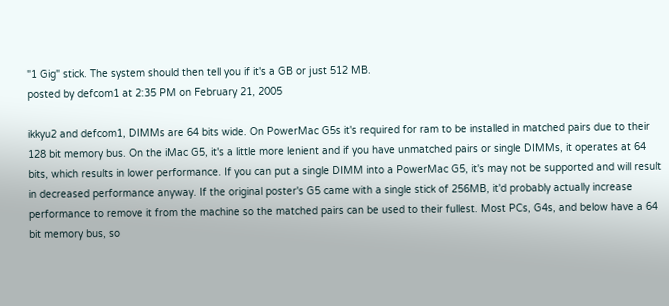"1 Gig" stick. The system should then tell you if it's a GB or just 512 MB.
posted by defcom1 at 2:35 PM on February 21, 2005

ikkyu2 and defcom1, DIMMs are 64 bits wide. On PowerMac G5s it's required for ram to be installed in matched pairs due to their 128 bit memory bus. On the iMac G5, it's a little more lenient and if you have unmatched pairs or single DIMMs, it operates at 64 bits, which results in lower performance. If you can put a single DIMM into a PowerMac G5, it's may not be supported and will result in decreased performance anyway. If the original poster's G5 came with a single stick of 256MB, it'd probably actually increase performance to remove it from the machine so the matched pairs can be used to their fullest. Most PCs, G4s, and below have a 64 bit memory bus, so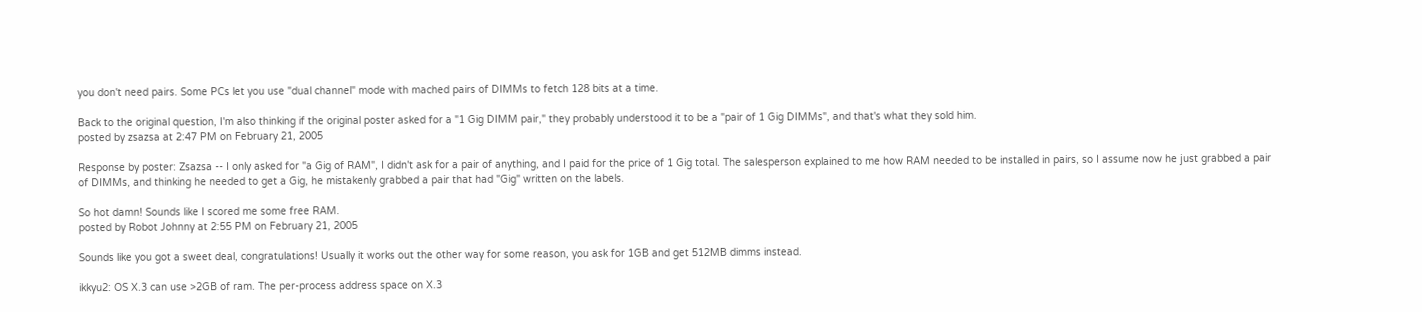you don't need pairs. Some PCs let you use "dual channel" mode with mached pairs of DIMMs to fetch 128 bits at a time.

Back to the original question, I'm also thinking if the original poster asked for a "1 Gig DIMM pair," they probably understood it to be a "pair of 1 Gig DIMMs", and that's what they sold him.
posted by zsazsa at 2:47 PM on February 21, 2005

Response by poster: Zsazsa -- I only asked for "a Gig of RAM", I didn't ask for a pair of anything, and I paid for the price of 1 Gig total. The salesperson explained to me how RAM needed to be installed in pairs, so I assume now he just grabbed a pair of DIMMs, and thinking he needed to get a Gig, he mistakenly grabbed a pair that had "Gig" written on the labels.

So hot damn! Sounds like I scored me some free RAM.
posted by Robot Johnny at 2:55 PM on February 21, 2005

Sounds like you got a sweet deal, congratulations! Usually it works out the other way for some reason, you ask for 1GB and get 512MB dimms instead.

ikkyu2: OS X.3 can use >2GB of ram. The per-process address space on X.3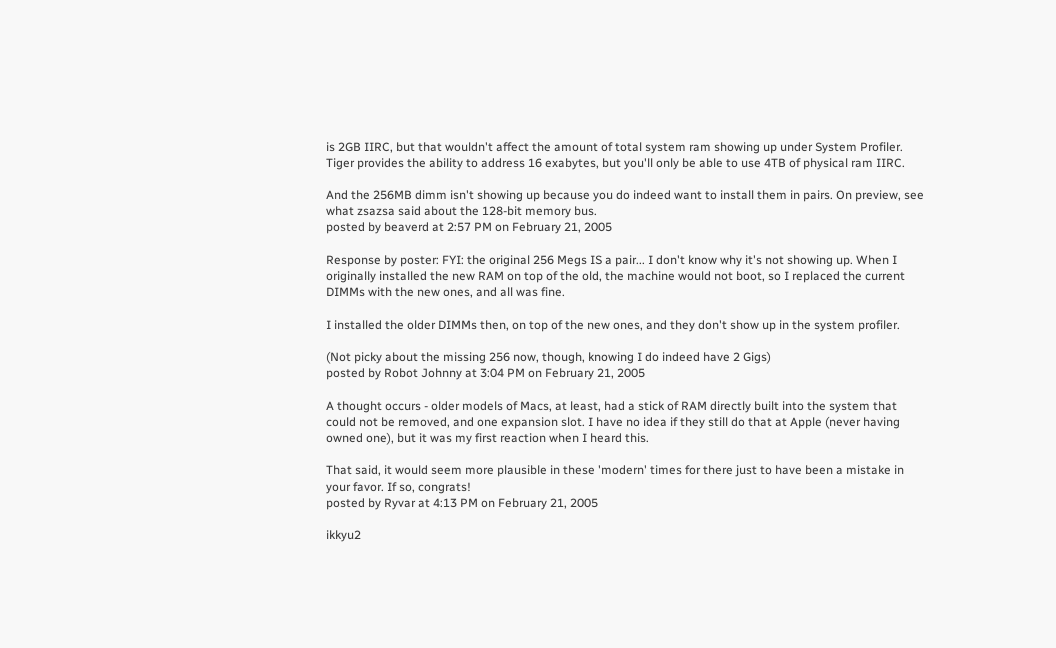is 2GB IIRC, but that wouldn't affect the amount of total system ram showing up under System Profiler. Tiger provides the ability to address 16 exabytes, but you'll only be able to use 4TB of physical ram IIRC.

And the 256MB dimm isn't showing up because you do indeed want to install them in pairs. On preview, see what zsazsa said about the 128-bit memory bus.
posted by beaverd at 2:57 PM on February 21, 2005

Response by poster: FYI: the original 256 Megs IS a pair... I don't know why it's not showing up. When I originally installed the new RAM on top of the old, the machine would not boot, so I replaced the current DIMMs with the new ones, and all was fine.

I installed the older DIMMs then, on top of the new ones, and they don't show up in the system profiler.

(Not picky about the missing 256 now, though, knowing I do indeed have 2 Gigs)
posted by Robot Johnny at 3:04 PM on February 21, 2005

A thought occurs - older models of Macs, at least, had a stick of RAM directly built into the system that could not be removed, and one expansion slot. I have no idea if they still do that at Apple (never having owned one), but it was my first reaction when I heard this.

That said, it would seem more plausible in these 'modern' times for there just to have been a mistake in your favor. If so, congrats!
posted by Ryvar at 4:13 PM on February 21, 2005

ikkyu2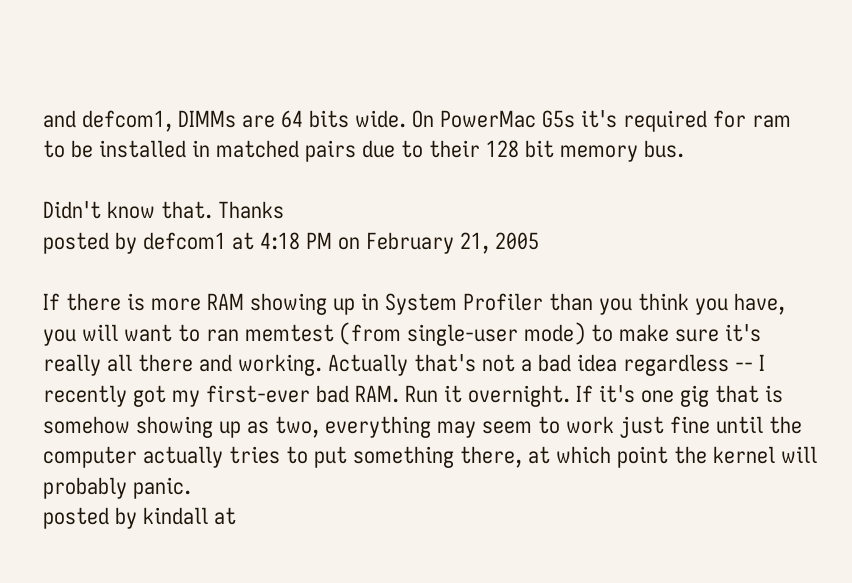and defcom1, DIMMs are 64 bits wide. On PowerMac G5s it's required for ram to be installed in matched pairs due to their 128 bit memory bus.

Didn't know that. Thanks
posted by defcom1 at 4:18 PM on February 21, 2005

If there is more RAM showing up in System Profiler than you think you have, you will want to ran memtest (from single-user mode) to make sure it's really all there and working. Actually that's not a bad idea regardless -- I recently got my first-ever bad RAM. Run it overnight. If it's one gig that is somehow showing up as two, everything may seem to work just fine until the computer actually tries to put something there, at which point the kernel will probably panic.
posted by kindall at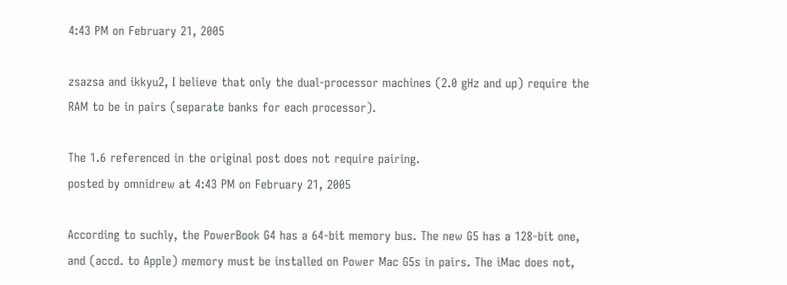4:43 PM on February 21, 2005

zsazsa and ikkyu2, I believe that only the dual-processor machines (2.0 gHz and up) require the RAM to be in pairs (separate banks for each processor).

The 1.6 referenced in the original post does not require pairing.
posted by omnidrew at 4:43 PM on February 21, 2005

According to suchly, the PowerBook G4 has a 64-bit memory bus. The new G5 has a 128-bit one, and (accd. to Apple) memory must be installed on Power Mac G5s in pairs. The iMac does not,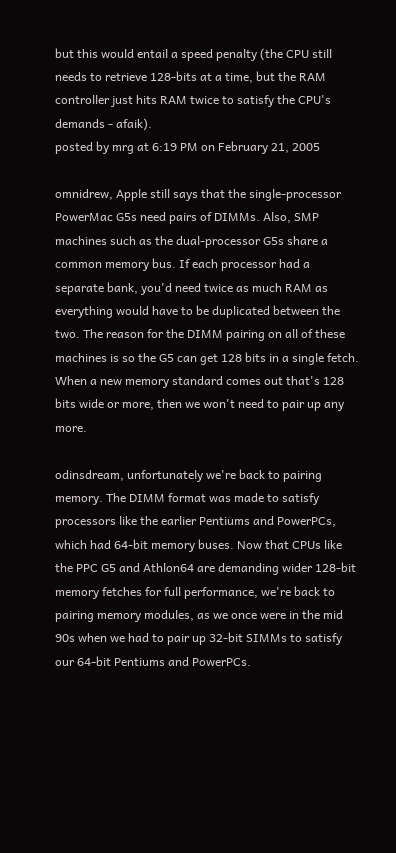but this would entail a speed penalty (the CPU still needs to retrieve 128-bits at a time, but the RAM controller just hits RAM twice to satisfy the CPU's demands - afaik).
posted by mrg at 6:19 PM on February 21, 2005

omnidrew, Apple still says that the single-processor PowerMac G5s need pairs of DIMMs. Also, SMP machines such as the dual-processor G5s share a common memory bus. If each processor had a separate bank, you'd need twice as much RAM as everything would have to be duplicated between the two. The reason for the DIMM pairing on all of these machines is so the G5 can get 128 bits in a single fetch. When a new memory standard comes out that's 128 bits wide or more, then we won't need to pair up any more.

odinsdream, unfortunately we're back to pairing memory. The DIMM format was made to satisfy processors like the earlier Pentiums and PowerPCs, which had 64-bit memory buses. Now that CPUs like the PPC G5 and Athlon64 are demanding wider 128-bit memory fetches for full performance, we're back to pairing memory modules, as we once were in the mid 90s when we had to pair up 32-bit SIMMs to satisfy our 64-bit Pentiums and PowerPCs.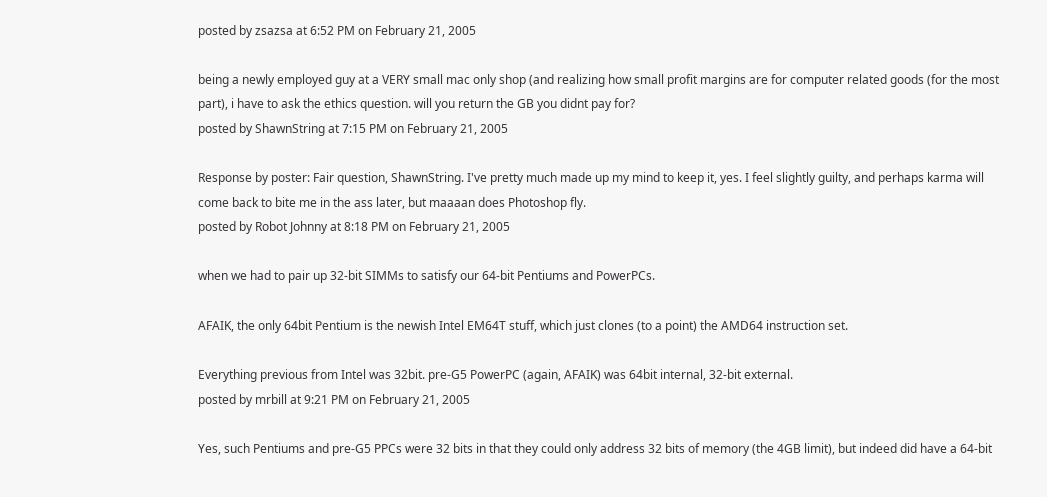posted by zsazsa at 6:52 PM on February 21, 2005

being a newly employed guy at a VERY small mac only shop (and realizing how small profit margins are for computer related goods (for the most part), i have to ask the ethics question. will you return the GB you didnt pay for?
posted by ShawnString at 7:15 PM on February 21, 2005

Response by poster: Fair question, ShawnString. I've pretty much made up my mind to keep it, yes. I feel slightly guilty, and perhaps karma will come back to bite me in the ass later, but maaaan does Photoshop fly.
posted by Robot Johnny at 8:18 PM on February 21, 2005

when we had to pair up 32-bit SIMMs to satisfy our 64-bit Pentiums and PowerPCs.

AFAIK, the only 64bit Pentium is the newish Intel EM64T stuff, which just clones (to a point) the AMD64 instruction set.

Everything previous from Intel was 32bit. pre-G5 PowerPC (again, AFAIK) was 64bit internal, 32-bit external.
posted by mrbill at 9:21 PM on February 21, 2005

Yes, such Pentiums and pre-G5 PPCs were 32 bits in that they could only address 32 bits of memory (the 4GB limit), but indeed did have a 64-bit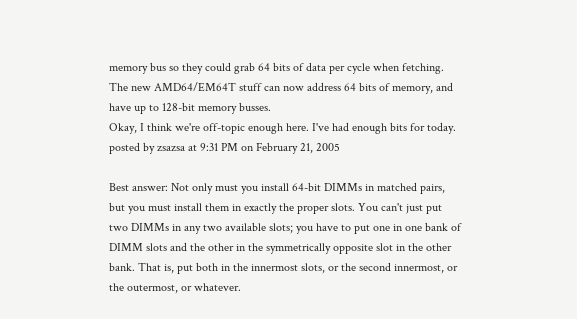memory bus so they could grab 64 bits of data per cycle when fetching. The new AMD64/EM64T stuff can now address 64 bits of memory, and have up to 128-bit memory busses.
Okay, I think we're off-topic enough here. I've had enough bits for today.
posted by zsazsa at 9:31 PM on February 21, 2005

Best answer: Not only must you install 64-bit DIMMs in matched pairs, but you must install them in exactly the proper slots. You can't just put two DIMMs in any two available slots; you have to put one in one bank of DIMM slots and the other in the symmetrically opposite slot in the other bank. That is, put both in the innermost slots, or the second innermost, or the outermost, or whatever.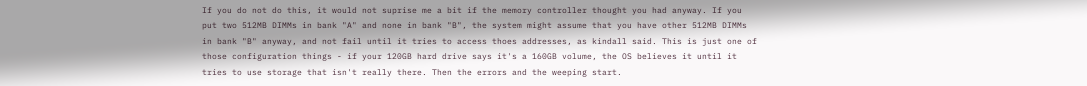If you do not do this, it would not suprise me a bit if the memory controller thought you had anyway. If you put two 512MB DIMMs in bank "A" and none in bank "B", the system might assume that you have other 512MB DIMMs in bank "B" anyway, and not fail until it tries to access thoes addresses, as kindall said. This is just one of those configuration things - if your 120GB hard drive says it's a 160GB volume, the OS believes it until it tries to use storage that isn't really there. Then the errors and the weeping start.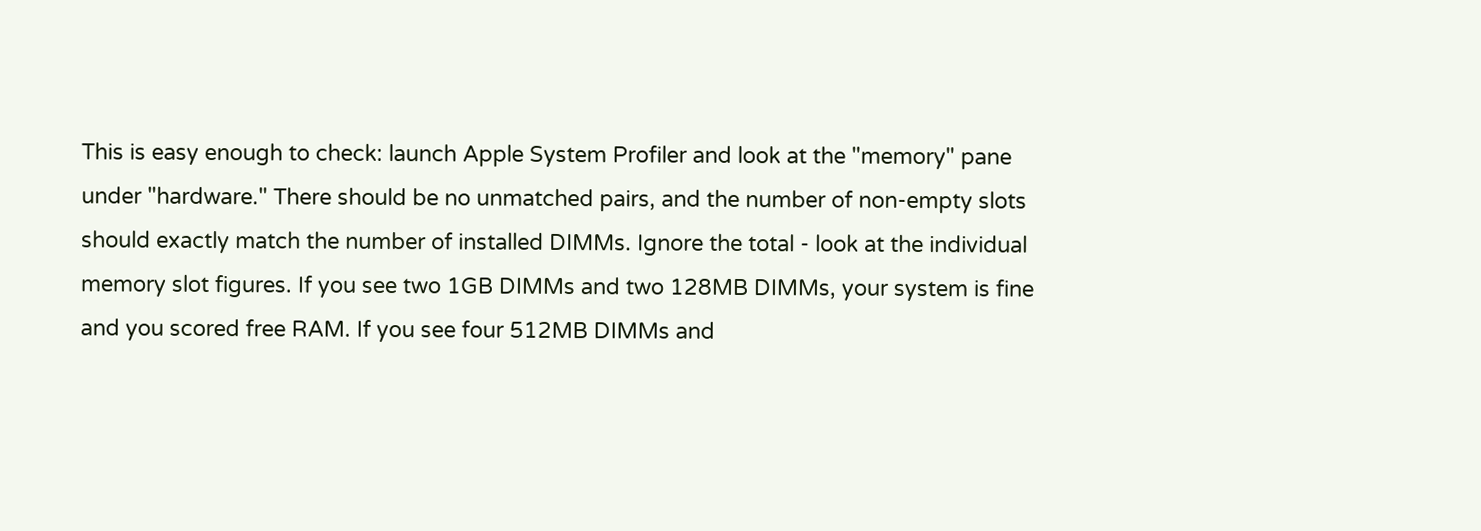This is easy enough to check: launch Apple System Profiler and look at the "memory" pane under "hardware." There should be no unmatched pairs, and the number of non-empty slots should exactly match the number of installed DIMMs. Ignore the total - look at the individual memory slot figures. If you see two 1GB DIMMs and two 128MB DIMMs, your system is fine and you scored free RAM. If you see four 512MB DIMMs and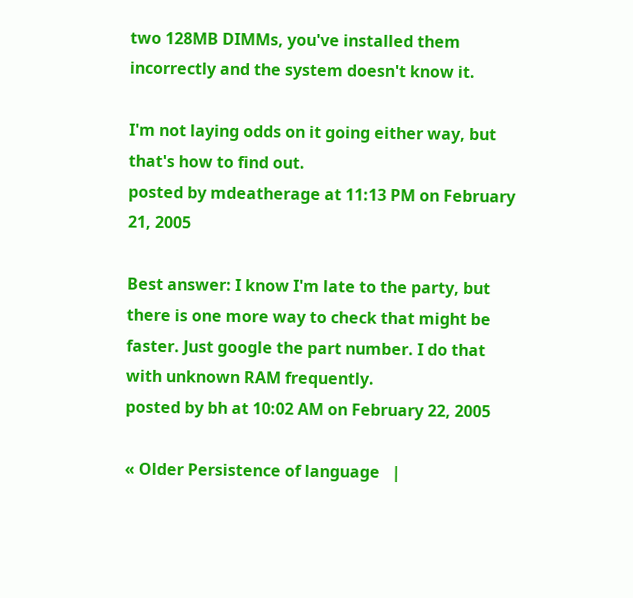two 128MB DIMMs, you've installed them incorrectly and the system doesn't know it.

I'm not laying odds on it going either way, but that's how to find out.
posted by mdeatherage at 11:13 PM on February 21, 2005

Best answer: I know I'm late to the party, but there is one more way to check that might be faster. Just google the part number. I do that with unknown RAM frequently.
posted by bh at 10:02 AM on February 22, 2005

« Older Persistence of language   |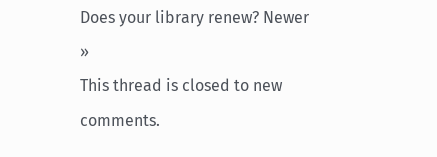Does your library renew? Newer »
This thread is closed to new comments.